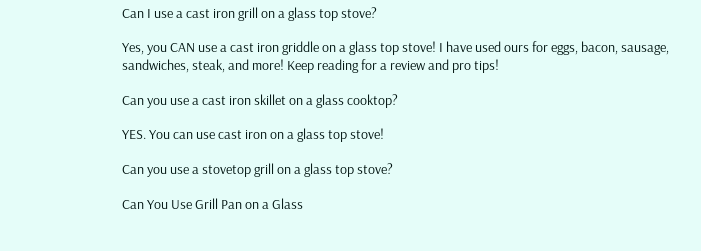Can I use a cast iron grill on a glass top stove?

Yes, you CAN use a cast iron griddle on a glass top stove! I have used ours for eggs, bacon, sausage, sandwiches, steak, and more! Keep reading for a review and pro tips!

Can you use a cast iron skillet on a glass cooktop?

YES. You can use cast iron on a glass top stove!

Can you use a stovetop grill on a glass top stove?

Can You Use Grill Pan on a Glass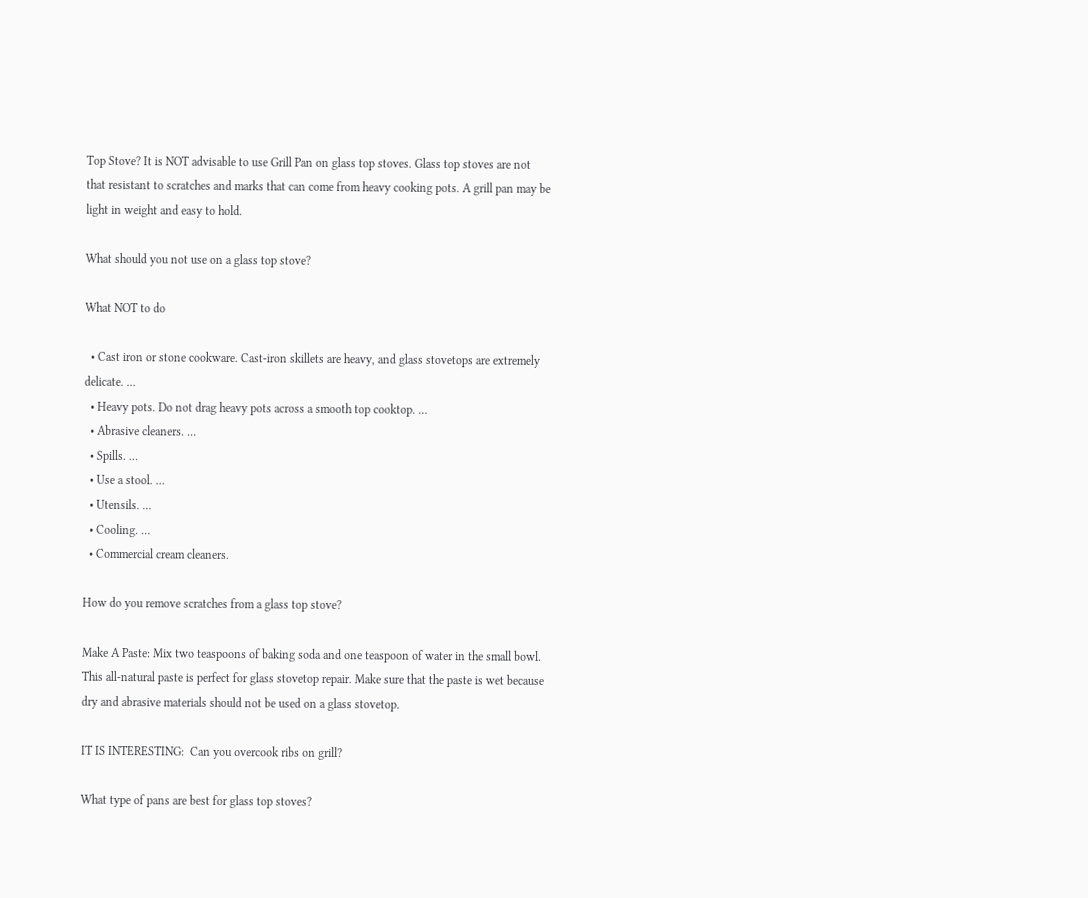Top Stove? It is NOT advisable to use Grill Pan on glass top stoves. Glass top stoves are not that resistant to scratches and marks that can come from heavy cooking pots. A grill pan may be light in weight and easy to hold.

What should you not use on a glass top stove?

What NOT to do

  • Cast iron or stone cookware. Cast-iron skillets are heavy, and glass stovetops are extremely delicate. …
  • Heavy pots. Do not drag heavy pots across a smooth top cooktop. …
  • Abrasive cleaners. …
  • Spills. …
  • Use a stool. …
  • Utensils. …
  • Cooling. …
  • Commercial cream cleaners.

How do you remove scratches from a glass top stove?

Make A Paste: Mix two teaspoons of baking soda and one teaspoon of water in the small bowl. This all-natural paste is perfect for glass stovetop repair. Make sure that the paste is wet because dry and abrasive materials should not be used on a glass stovetop.

IT IS INTERESTING:  Can you overcook ribs on grill?

What type of pans are best for glass top stoves?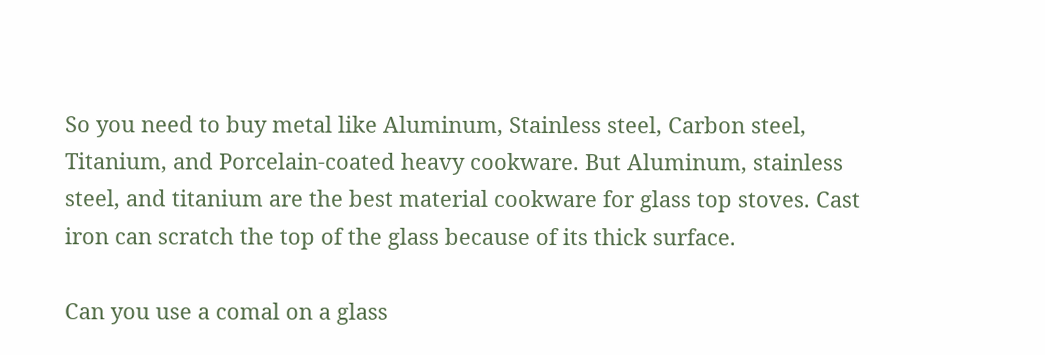So you need to buy metal like Aluminum, Stainless steel, Carbon steel, Titanium, and Porcelain-coated heavy cookware. But Aluminum, stainless steel, and titanium are the best material cookware for glass top stoves. Cast iron can scratch the top of the glass because of its thick surface.

Can you use a comal on a glass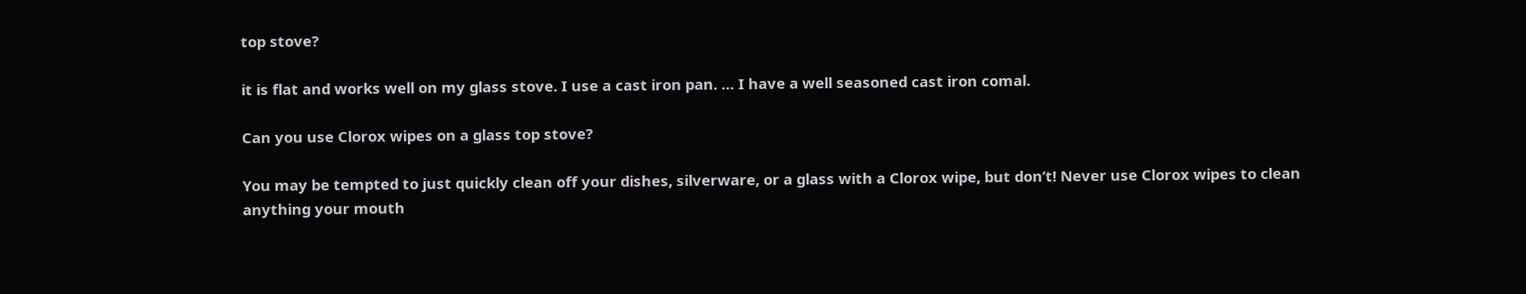top stove?

it is flat and works well on my glass stove. I use a cast iron pan. … I have a well seasoned cast iron comal.

Can you use Clorox wipes on a glass top stove?

You may be tempted to just quickly clean off your dishes, silverware, or a glass with a Clorox wipe, but don’t! Never use Clorox wipes to clean anything your mouth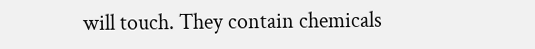will touch. They contain chemicals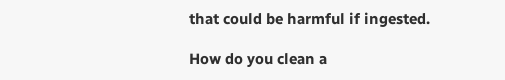that could be harmful if ingested.

How do you clean a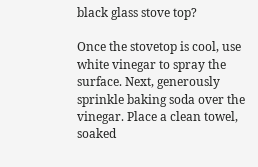black glass stove top?

Once the stovetop is cool, use white vinegar to spray the surface. Next, generously sprinkle baking soda over the vinegar. Place a clean towel, soaked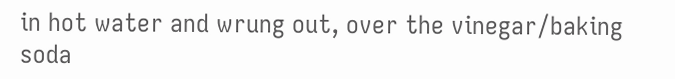in hot water and wrung out, over the vinegar/baking soda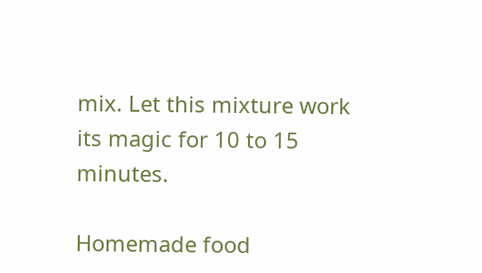mix. Let this mixture work its magic for 10 to 15 minutes.

Homemade food